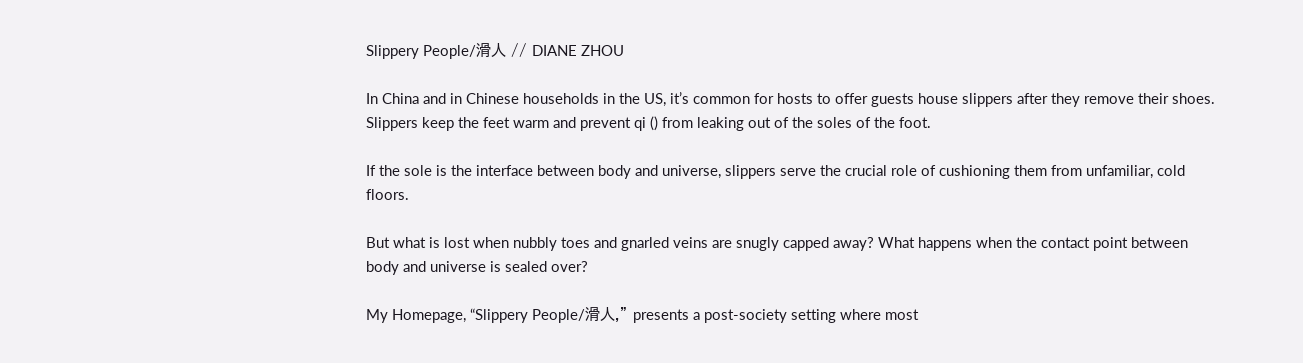Slippery People/滑人 // DIANE ZHOU

In China and in Chinese households in the US, it’s common for hosts to offer guests house slippers after they remove their shoes. Slippers keep the feet warm and prevent qi () from leaking out of the soles of the foot.

If the sole is the interface between body and universe, slippers serve the crucial role of cushioning them from unfamiliar, cold floors.

But what is lost when nubbly toes and gnarled veins are snugly capped away? What happens when the contact point between body and universe is sealed over?

My Homepage, “Slippery People/滑人,” presents a post-society setting where most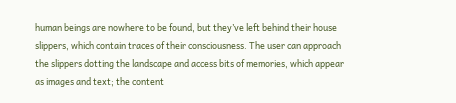human beings are nowhere to be found, but they’ve left behind their house slippers, which contain traces of their consciousness. The user can approach the slippers dotting the landscape and access bits of memories, which appear as images and text; the content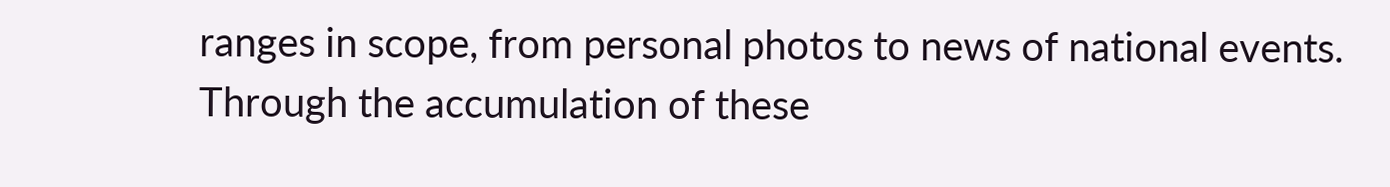ranges in scope, from personal photos to news of national events. Through the accumulation of these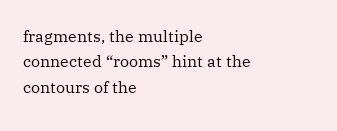fragments, the multiple connected “rooms” hint at the contours of the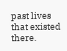past lives that existed there.